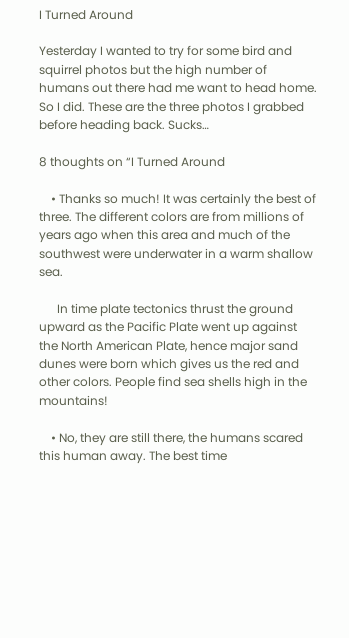I Turned Around

Yesterday I wanted to try for some bird and squirrel photos but the high number of humans out there had me want to head home. So I did. These are the three photos I grabbed before heading back. Sucks…

8 thoughts on “I Turned Around

    • Thanks so much! It was certainly the best of three. The different colors are from millions of years ago when this area and much of the southwest were underwater in a warm shallow sea.

      In time plate tectonics thrust the ground upward as the Pacific Plate went up against the North American Plate, hence major sand dunes were born which gives us the red and other colors. People find sea shells high in the mountains!

    • No, they are still there, the humans scared this human away. The best time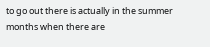to go out there is actually in the summer months when there are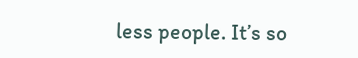less people. It’s so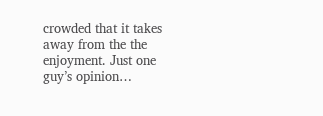crowded that it takes away from the the enjoyment. Just one guy’s opinion…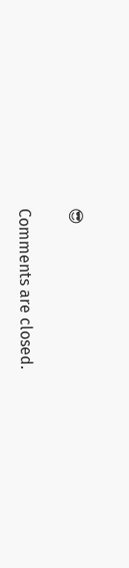😎

Comments are closed.